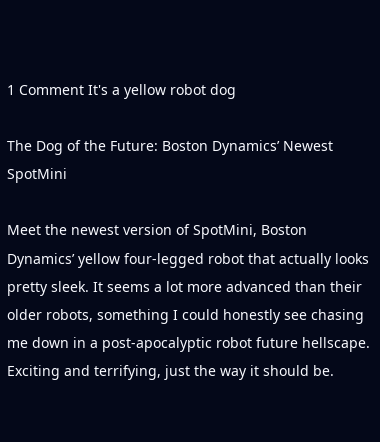1 Comment It's a yellow robot dog

The Dog of the Future: Boston Dynamics’ Newest SpotMini

Meet the newest version of SpotMini, Boston Dynamics’ yellow four-legged robot that actually looks pretty sleek. It seems a lot more advanced than their older robots, something I could honestly see chasing me down in a post-apocalyptic robot future hellscape. Exciting and terrifying, just the way it should be.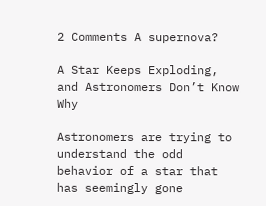2 Comments A supernova?

A Star Keeps Exploding, and Astronomers Don’t Know Why

Astronomers are trying to understand the odd behavior of a star that has seemingly gone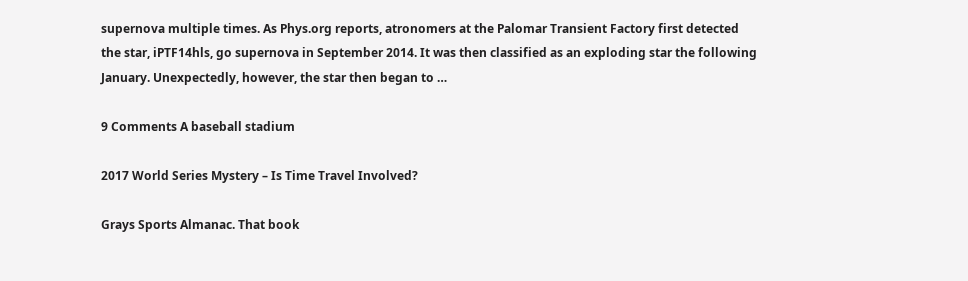supernova multiple times. As Phys.org reports, atronomers at the Palomar Transient Factory first detected the star, iPTF14hls, go supernova in September 2014. It was then classified as an exploding star the following January. Unexpectedly, however, the star then began to …

9 Comments A baseball stadium

2017 World Series Mystery – Is Time Travel Involved?

Grays Sports Almanac. That book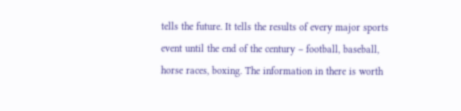tells the future. It tells the results of every major sports event until the end of the century – football, baseball, horse races, boxing. The information in there is worth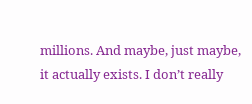millions. And maybe, just maybe, it actually exists. I don’t really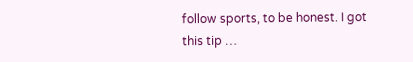follow sports, to be honest. I got this tip …